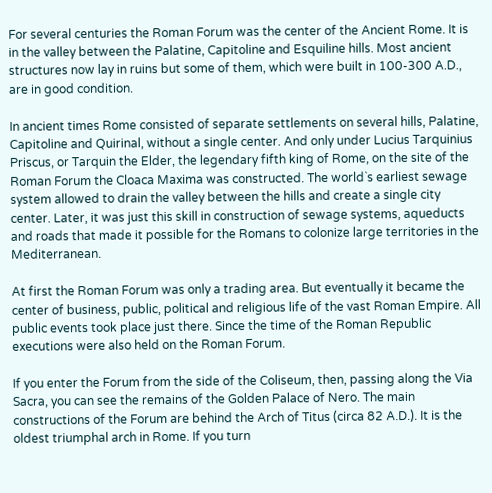For several centuries the Roman Forum was the center of the Ancient Rome. It is in the valley between the Palatine, Capitoline and Esquiline hills. Most ancient structures now lay in ruins but some of them, which were built in 100-300 A.D., are in good condition.

In ancient times Rome consisted of separate settlements on several hills, Palatine, Capitoline and Quirinal, without a single center. And only under Lucius Tarquinius Priscus, or Tarquin the Elder, the legendary fifth king of Rome, on the site of the Roman Forum the Cloaca Maxima was constructed. The world`s earliest sewage system allowed to drain the valley between the hills and create a single city center. Later, it was just this skill in construction of sewage systems, aqueducts and roads that made it possible for the Romans to colonize large territories in the Mediterranean.

At first the Roman Forum was only a trading area. But eventually it became the center of business, public, political and religious life of the vast Roman Empire. All public events took place just there. Since the time of the Roman Republic executions were also held on the Roman Forum.

If you enter the Forum from the side of the Coliseum, then, passing along the Via Sacra, you can see the remains of the Golden Palace of Nero. The main constructions of the Forum are behind the Arch of Titus (circa 82 A.D.). It is the oldest triumphal arch in Rome. If you turn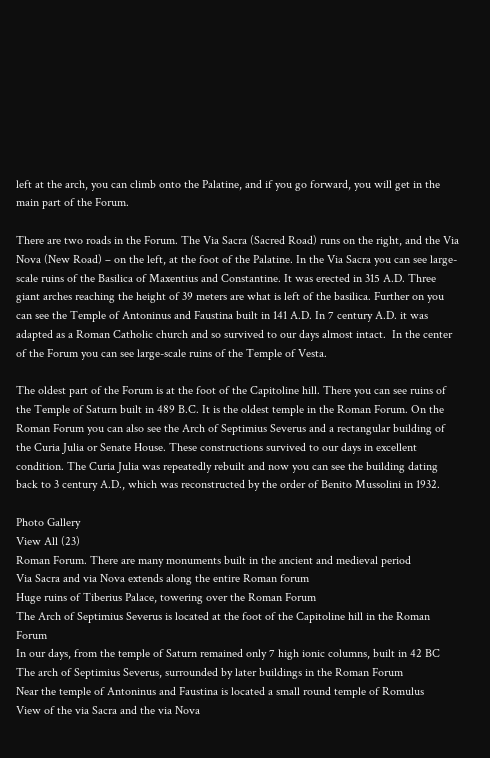left at the arch, you can climb onto the Palatine, and if you go forward, you will get in the main part of the Forum.

There are two roads in the Forum. The Via Sacra (Sacred Road) runs on the right, and the Via Nova (New Road) – on the left, at the foot of the Palatine. In the Via Sacra you can see large-scale ruins of the Basilica of Maxentius and Constantine. It was erected in 315 A.D. Three giant arches reaching the height of 39 meters are what is left of the basilica. Further on you can see the Temple of Antoninus and Faustina built in 141 A.D. In 7 century A.D. it was adapted as a Roman Catholic church and so survived to our days almost intact.  In the center of the Forum you can see large-scale ruins of the Temple of Vesta.

The oldest part of the Forum is at the foot of the Capitoline hill. There you can see ruins of the Temple of Saturn built in 489 B.C. It is the oldest temple in the Roman Forum. On the Roman Forum you can also see the Arch of Septimius Severus and a rectangular building of the Curia Julia or Senate House. These constructions survived to our days in excellent condition. The Curia Julia was repeatedly rebuilt and now you can see the building dating back to 3 century A.D., which was reconstructed by the order of Benito Mussolini in 1932.

Photo Gallery
View All (23)
Roman Forum. There are many monuments built in the ancient and medieval period
Via Sacra and via Nova extends along the entire Roman forum
Huge ruins of Tiberius Palace, towering over the Roman Forum
The Arch of Septimius Severus is located at the foot of the Capitoline hill in the Roman Forum
In our days, from the temple of Saturn remained only 7 high ionic columns, built in 42 BC
The arch of Septimius Severus, surrounded by later buildings in the Roman Forum
Near the temple of Antoninus and Faustina is located a small round temple of Romulus
View of the via Sacra and the via Nova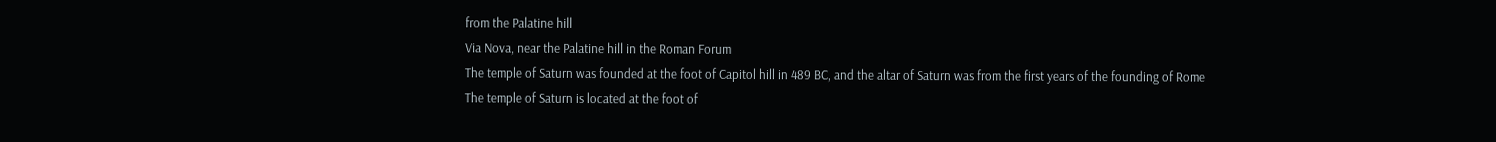from the Palatine hill
Via Nova, near the Palatine hill in the Roman Forum
The temple of Saturn was founded at the foot of Capitol hill in 489 BC, and the altar of Saturn was from the first years of the founding of Rome
The temple of Saturn is located at the foot of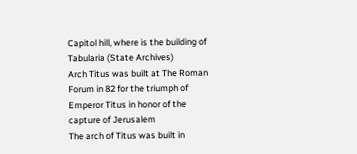Capitol hill, where is the building of Tabularia (State Archives)
Arch Titus was built at The Roman Forum in 82 for the triumph of Emperor Titus in honor of the capture of Jerusalem
The arch of Titus was built in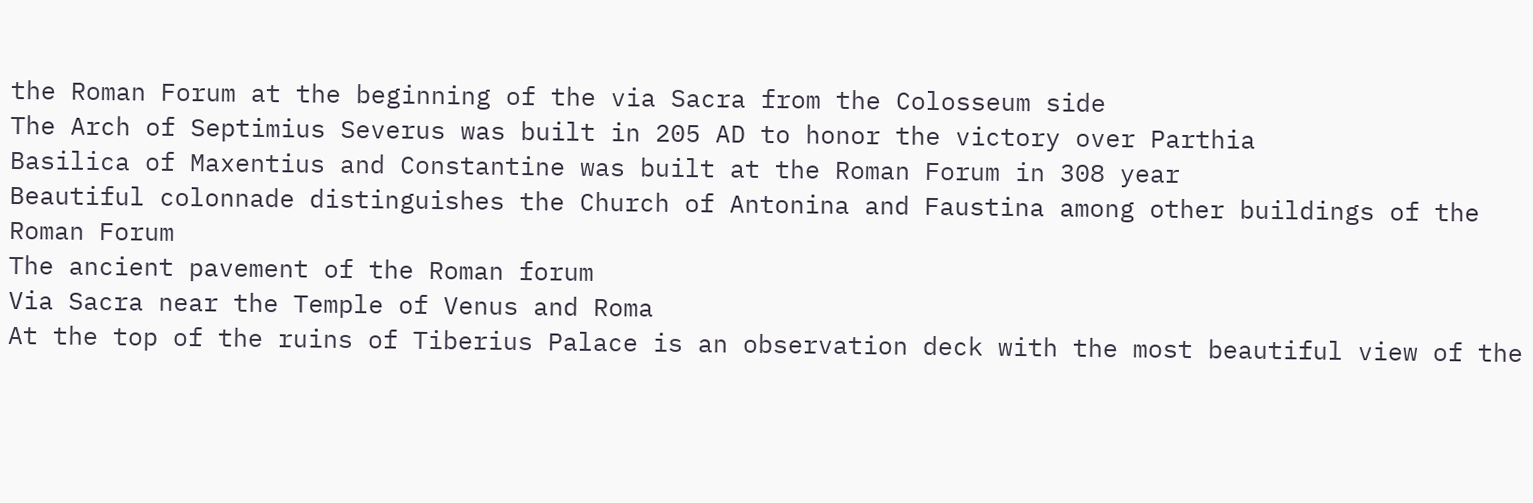the Roman Forum at the beginning of the via Sacra from the Colosseum side
The Arch of Septimius Severus was built in 205 AD to honor the victory over Parthia
Basilica of Maxentius and Constantine was built at the Roman Forum in 308 year
Beautiful colonnade distinguishes the Church of Antonina and Faustina among other buildings of the Roman Forum
The ancient pavement of the Roman forum
Via Sacra near the Temple of Venus and Roma
At the top of the ruins of Tiberius Palace is an observation deck with the most beautiful view of the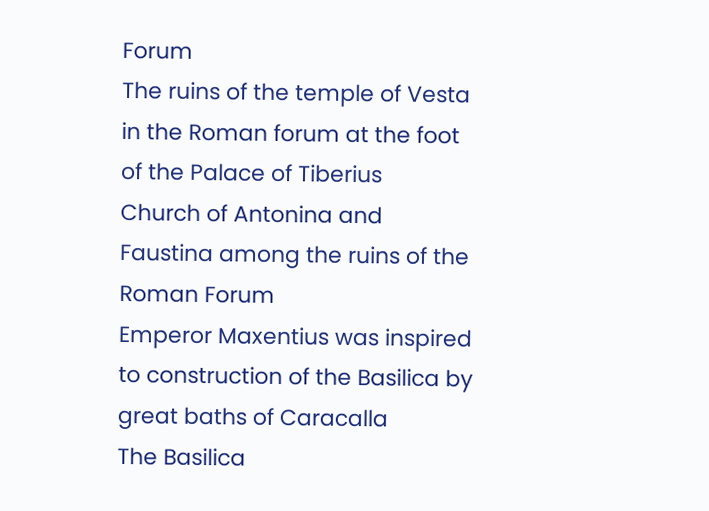Forum
The ruins of the temple of Vesta in the Roman forum at the foot of the Palace of Tiberius
Church of Antonina and Faustina among the ruins of the Roman Forum
Emperor Maxentius was inspired to construction of the Basilica by great baths of Caracalla
The Basilica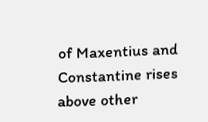of Maxentius and Constantine rises above other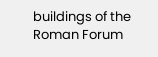buildings of the Roman Forum